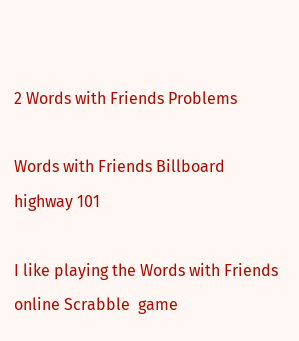2 Words with Friends Problems

Words with Friends Billboard highway 101

I like playing the Words with Friends online Scrabble  game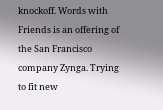knockoff. Words with Friends is an offering of the San Francisco company Zynga. Trying to fit new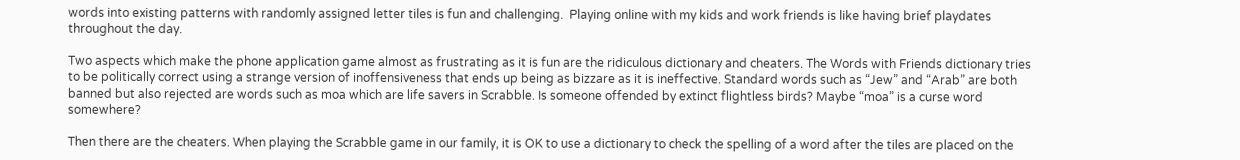words into existing patterns with randomly assigned letter tiles is fun and challenging.  Playing online with my kids and work friends is like having brief playdates throughout the day.

Two aspects which make the phone application game almost as frustrating as it is fun are the ridiculous dictionary and cheaters. The Words with Friends dictionary tries to be politically correct using a strange version of inoffensiveness that ends up being as bizzare as it is ineffective. Standard words such as “Jew” and “Arab” are both banned but also rejected are words such as moa which are life savers in Scrabble. Is someone offended by extinct flightless birds? Maybe “moa” is a curse word somewhere?

Then there are the cheaters. When playing the Scrabble game in our family, it is OK to use a dictionary to check the spelling of a word after the tiles are placed on the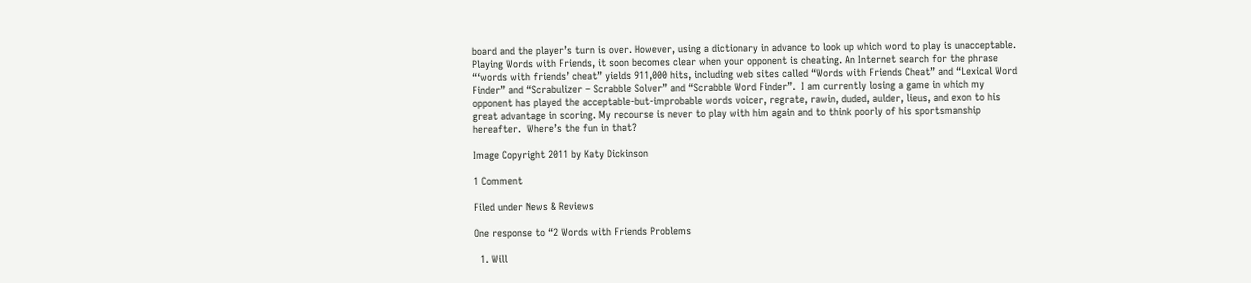board and the player’s turn is over. However, using a dictionary in advance to look up which word to play is unacceptable. Playing Words with Friends, it soon becomes clear when your opponent is cheating. An Internet search for the phrase “‘words with friends’ cheat” yields 911,000 hits, including web sites called “Words with Friends Cheat” and “Lexical Word Finder” and “Scrabulizer – Scrabble Solver” and “Scrabble Word Finder”.  I am currently losing a game in which my opponent has played the acceptable-but-improbable words voicer, regrate, rawin, duded, aulder, lieus, and exon to his great advantage in scoring. My recourse is never to play with him again and to think poorly of his sportsmanship hereafter.  Where’s the fun in that?

Image Copyright 2011 by Katy Dickinson

1 Comment

Filed under News & Reviews

One response to “2 Words with Friends Problems

  1. Will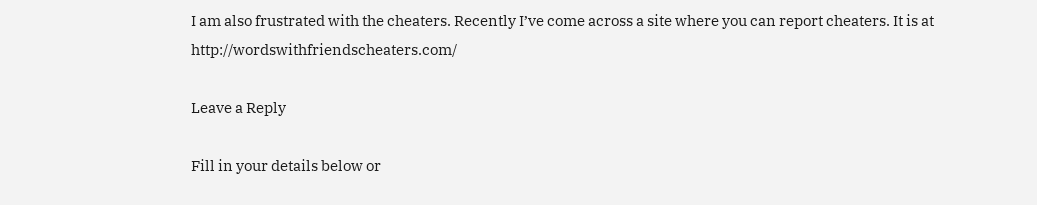I am also frustrated with the cheaters. Recently I’ve come across a site where you can report cheaters. It is at http://wordswithfriendscheaters.com/

Leave a Reply

Fill in your details below or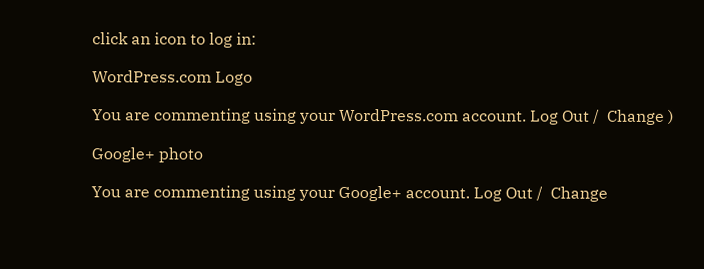click an icon to log in:

WordPress.com Logo

You are commenting using your WordPress.com account. Log Out /  Change )

Google+ photo

You are commenting using your Google+ account. Log Out /  Change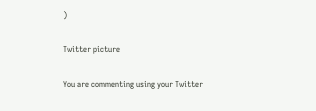)

Twitter picture

You are commenting using your Twitter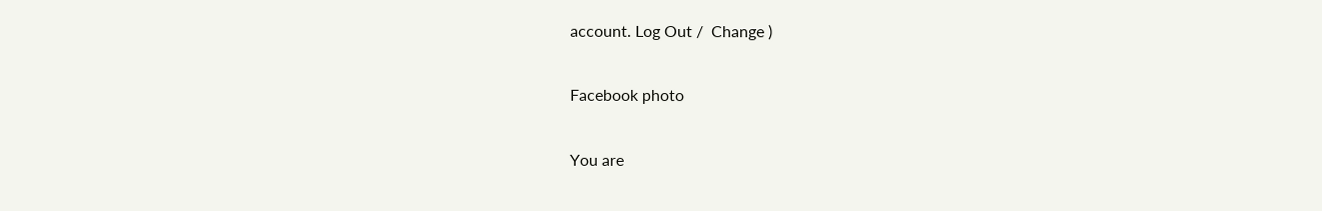account. Log Out /  Change )

Facebook photo

You are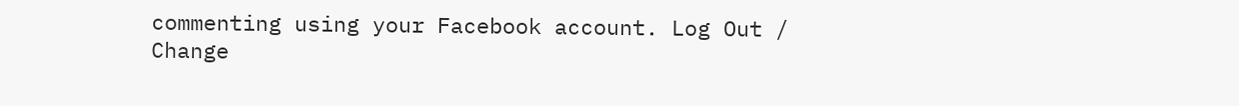commenting using your Facebook account. Log Out /  Change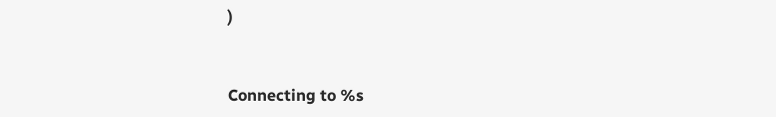)


Connecting to %s